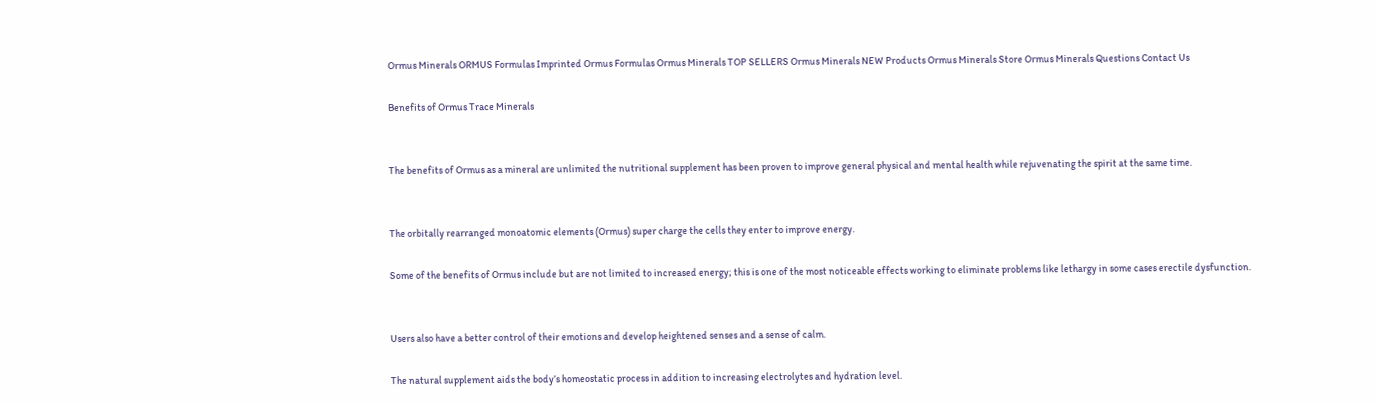Ormus Minerals ORMUS Formulas Imprinted Ormus Formulas Ormus Minerals TOP SELLERS Ormus Minerals NEW Products Ormus Minerals Store Ormus Minerals Questions Contact Us

Benefits of Ormus Trace Minerals


The benefits of Ormus as a mineral are unlimited the nutritional supplement has been proven to improve general physical and mental health while rejuvenating the spirit at the same time.


The orbitally rearranged monoatomic elements (Ormus) super charge the cells they enter to improve energy.

Some of the benefits of Ormus include but are not limited to increased energy; this is one of the most noticeable effects working to eliminate problems like lethargy in some cases erectile dysfunction.


Users also have a better control of their emotions and develop heightened senses and a sense of calm.

The natural supplement aids the body’s homeostatic process in addition to increasing electrolytes and hydration level.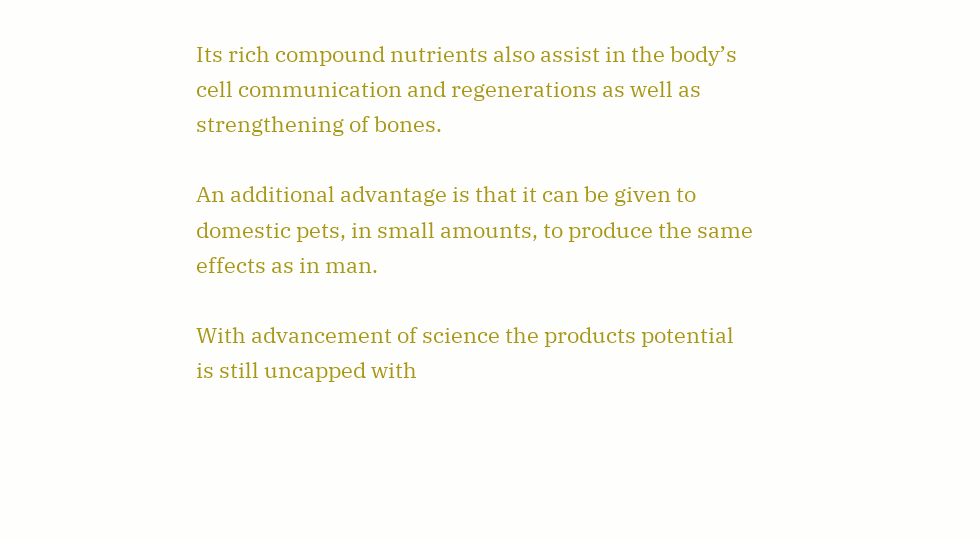Its rich compound nutrients also assist in the body’s cell communication and regenerations as well as strengthening of bones.

An additional advantage is that it can be given to domestic pets, in small amounts, to produce the same effects as in man.

With advancement of science the products potential is still uncapped with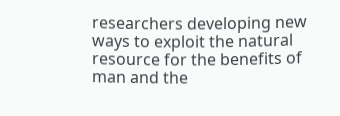researchers developing new ways to exploit the natural resource for the benefits of man and the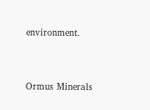environment.



Ormus Minerals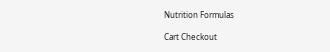Nutrition Formulas

Cart Checkout